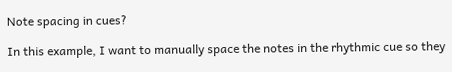Note spacing in cues?

In this example, I want to manually space the notes in the rhythmic cue so they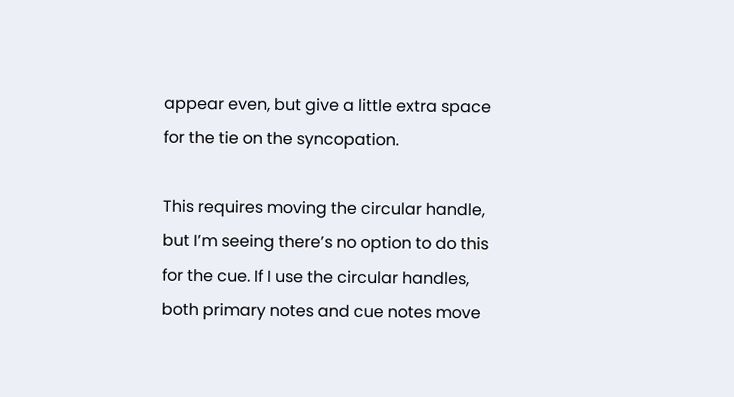appear even, but give a little extra space for the tie on the syncopation.

This requires moving the circular handle, but I’m seeing there’s no option to do this for the cue. If I use the circular handles, both primary notes and cue notes move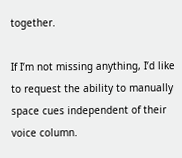together.

If I’m not missing anything, I’d like to request the ability to manually space cues independent of their voice column.